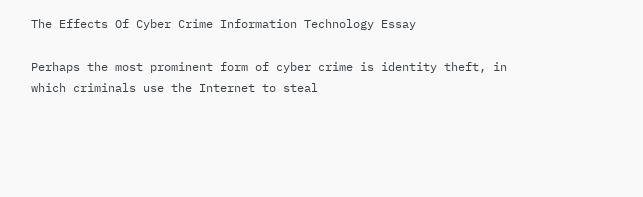The Effects Of Cyber Crime Information Technology Essay

Perhaps the most prominent form of cyber crime is identity theft, in which criminals use the Internet to steal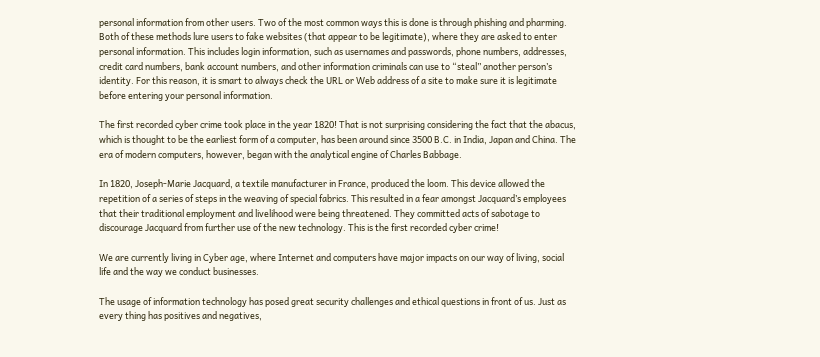personal information from other users. Two of the most common ways this is done is through phishing and pharming. Both of these methods lure users to fake websites (that appear to be legitimate), where they are asked to enter personal information. This includes login information, such as usernames and passwords, phone numbers, addresses, credit card numbers, bank account numbers, and other information criminals can use to “steal” another person’s identity. For this reason, it is smart to always check the URL or Web address of a site to make sure it is legitimate before entering your personal information.

The first recorded cyber crime took place in the year 1820! That is not surprising considering the fact that the abacus, which is thought to be the earliest form of a computer, has been around since 3500 B.C. in India, Japan and China. The era of modern computers, however, began with the analytical engine of Charles Babbage.

In 1820, Joseph-Marie Jacquard, a textile manufacturer in France, produced the loom. This device allowed the repetition of a series of steps in the weaving of special fabrics. This resulted in a fear amongst Jacquard’s employees that their traditional employment and livelihood were being threatened. They committed acts of sabotage to discourage Jacquard from further use of the new technology. This is the first recorded cyber crime!

We are currently living in Cyber age, where Internet and computers have major impacts on our way of living, social life and the way we conduct businesses.

The usage of information technology has posed great security challenges and ethical questions in front of us. Just as every thing has positives and negatives,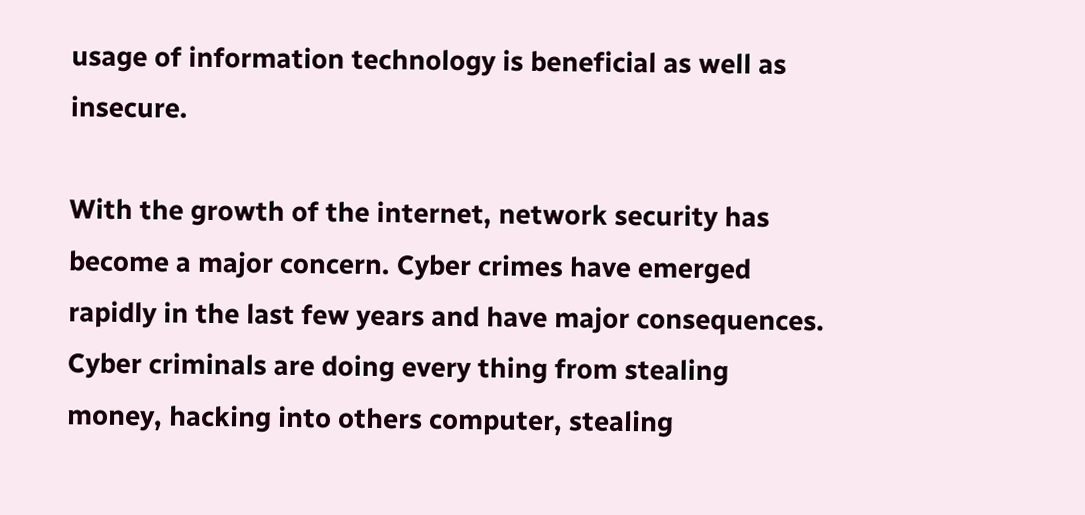usage of information technology is beneficial as well as insecure.

With the growth of the internet, network security has become a major concern. Cyber crimes have emerged rapidly in the last few years and have major consequences. Cyber criminals are doing every thing from stealing money, hacking into others computer, stealing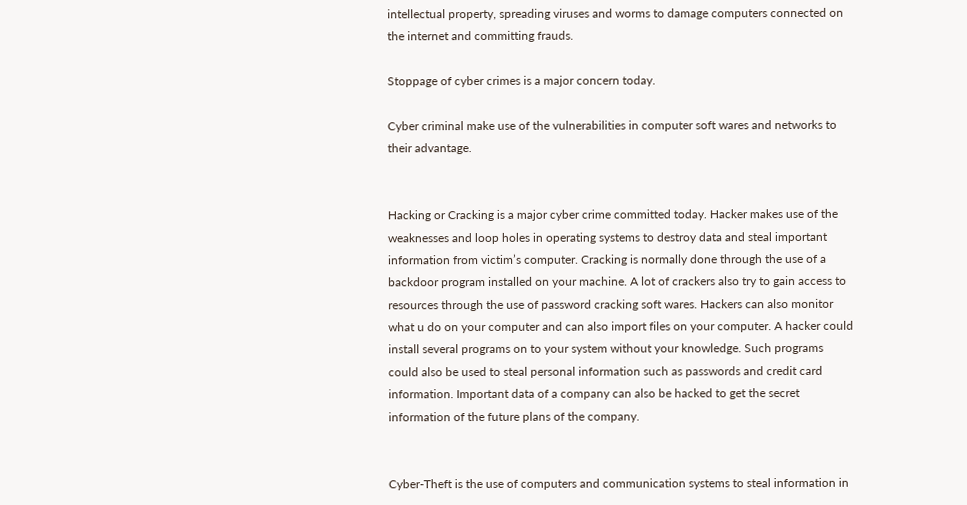intellectual property, spreading viruses and worms to damage computers connected on the internet and committing frauds.

Stoppage of cyber crimes is a major concern today.

Cyber criminal make use of the vulnerabilities in computer soft wares and networks to their advantage.


Hacking or Cracking is a major cyber crime committed today. Hacker makes use of the weaknesses and loop holes in operating systems to destroy data and steal important information from victim’s computer. Cracking is normally done through the use of a backdoor program installed on your machine. A lot of crackers also try to gain access to resources through the use of password cracking soft wares. Hackers can also monitor what u do on your computer and can also import files on your computer. A hacker could install several programs on to your system without your knowledge. Such programs could also be used to steal personal information such as passwords and credit card information. Important data of a company can also be hacked to get the secret information of the future plans of the company.


Cyber-Theft is the use of computers and communication systems to steal information in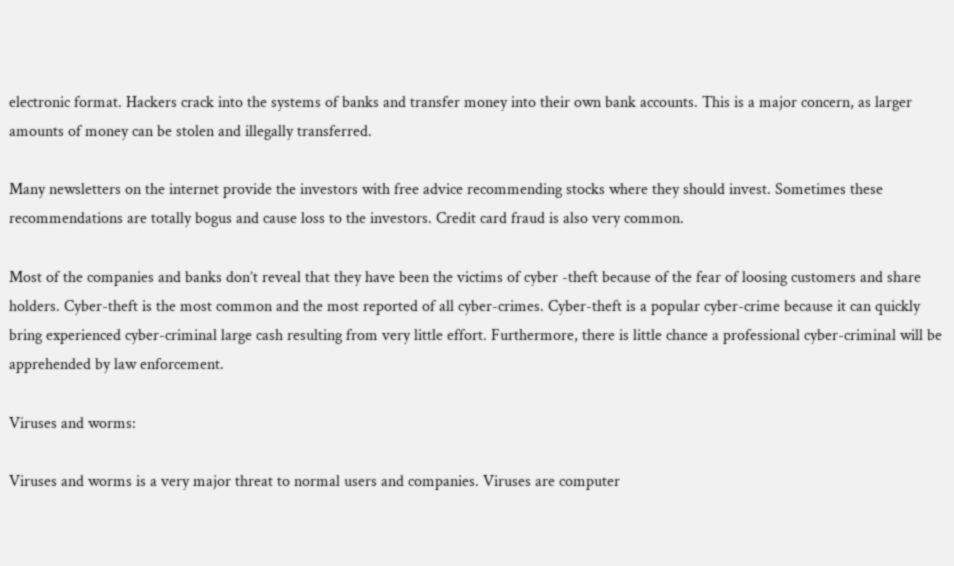electronic format. Hackers crack into the systems of banks and transfer money into their own bank accounts. This is a major concern, as larger amounts of money can be stolen and illegally transferred.

Many newsletters on the internet provide the investors with free advice recommending stocks where they should invest. Sometimes these recommendations are totally bogus and cause loss to the investors. Credit card fraud is also very common.

Most of the companies and banks don’t reveal that they have been the victims of cyber -theft because of the fear of loosing customers and share holders. Cyber-theft is the most common and the most reported of all cyber-crimes. Cyber-theft is a popular cyber-crime because it can quickly bring experienced cyber-criminal large cash resulting from very little effort. Furthermore, there is little chance a professional cyber-criminal will be apprehended by law enforcement.

Viruses and worms:

Viruses and worms is a very major threat to normal users and companies. Viruses are computer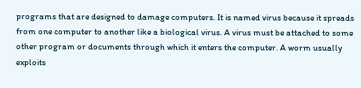programs that are designed to damage computers. It is named virus because it spreads from one computer to another like a biological virus. A virus must be attached to some other program or documents through which it enters the computer. A worm usually exploits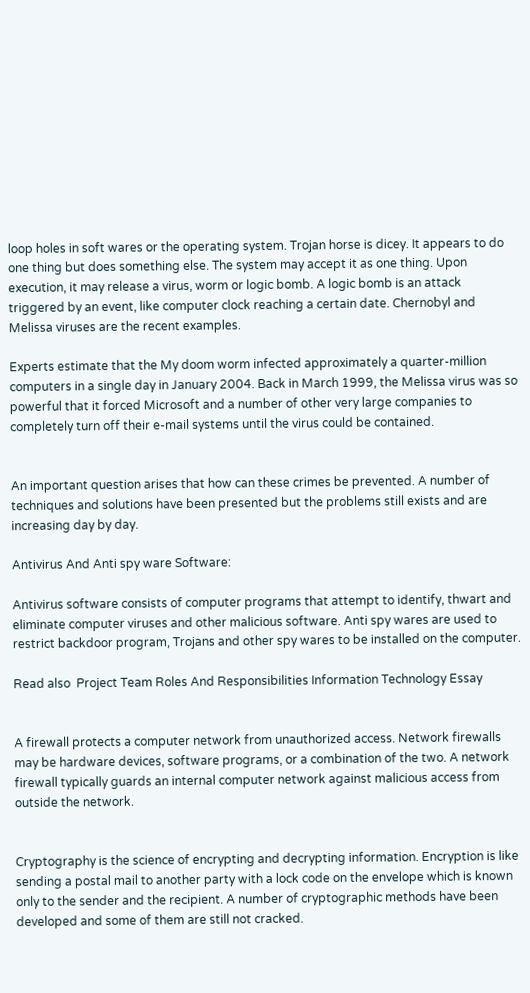loop holes in soft wares or the operating system. Trojan horse is dicey. It appears to do one thing but does something else. The system may accept it as one thing. Upon execution, it may release a virus, worm or logic bomb. A logic bomb is an attack triggered by an event, like computer clock reaching a certain date. Chernobyl and Melissa viruses are the recent examples.

Experts estimate that the My doom worm infected approximately a quarter-million computers in a single day in January 2004. Back in March 1999, the Melissa virus was so powerful that it forced Microsoft and a number of other very large companies to completely turn off their e-mail systems until the virus could be contained.


An important question arises that how can these crimes be prevented. A number of techniques and solutions have been presented but the problems still exists and are increasing day by day.

Antivirus And Anti spy ware Software:

Antivirus software consists of computer programs that attempt to identify, thwart and eliminate computer viruses and other malicious software. Anti spy wares are used to restrict backdoor program, Trojans and other spy wares to be installed on the computer.

Read also  Project Team Roles And Responsibilities Information Technology Essay


A firewall protects a computer network from unauthorized access. Network firewalls may be hardware devices, software programs, or a combination of the two. A network firewall typically guards an internal computer network against malicious access from outside the network.


Cryptography is the science of encrypting and decrypting information. Encryption is like sending a postal mail to another party with a lock code on the envelope which is known only to the sender and the recipient. A number of cryptographic methods have been developed and some of them are still not cracked.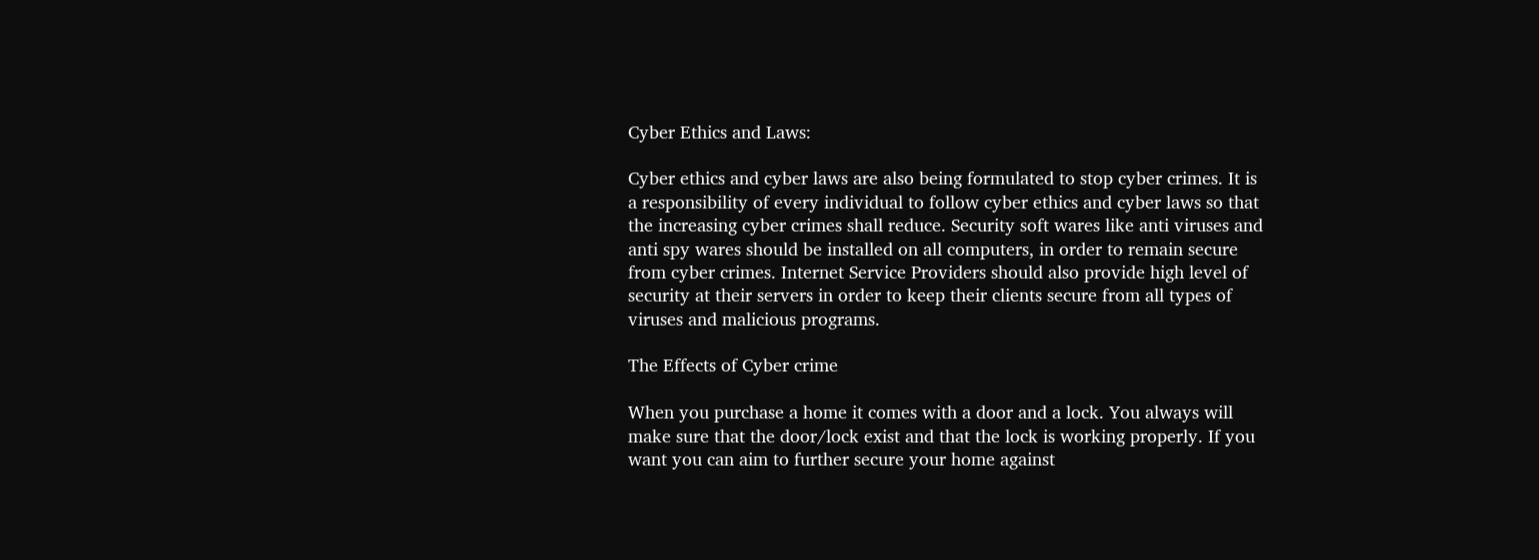Cyber Ethics and Laws:

Cyber ethics and cyber laws are also being formulated to stop cyber crimes. It is a responsibility of every individual to follow cyber ethics and cyber laws so that the increasing cyber crimes shall reduce. Security soft wares like anti viruses and anti spy wares should be installed on all computers, in order to remain secure from cyber crimes. Internet Service Providers should also provide high level of security at their servers in order to keep their clients secure from all types of viruses and malicious programs.

The Effects of Cyber crime

When you purchase a home it comes with a door and a lock. You always will make sure that the door/lock exist and that the lock is working properly. If you want you can aim to further secure your home against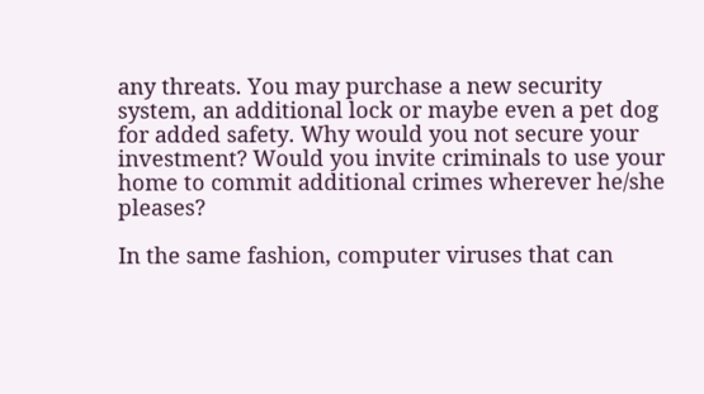any threats. You may purchase a new security system, an additional lock or maybe even a pet dog for added safety. Why would you not secure your investment? Would you invite criminals to use your home to commit additional crimes wherever he/she pleases?

In the same fashion, computer viruses that can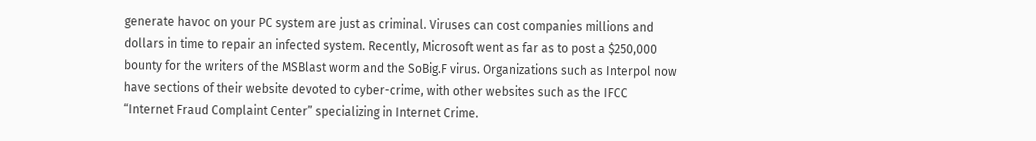generate havoc on your PC system are just as criminal. Viruses can cost companies millions and dollars in time to repair an infected system. Recently, Microsoft went as far as to post a $250,000 bounty for the writers of the MSBlast worm and the SoBig.F virus. Organizations such as Interpol now have sections of their website devoted to cyber-crime, with other websites such as the IFCC “Internet Fraud Complaint Center” specializing in Internet Crime.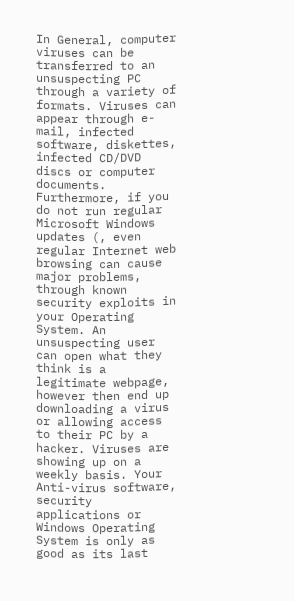In General, computer viruses can be transferred to an unsuspecting PC through a variety of formats. Viruses can appear through e-mail, infected software, diskettes, infected CD/DVD discs or computer documents. Furthermore, if you do not run regular Microsoft Windows updates (, even regular Internet web browsing can cause major problems, through known security exploits in your Operating System. An unsuspecting user can open what they think is a legitimate webpage, however then end up downloading a virus or allowing access to their PC by a hacker. Viruses are showing up on a weekly basis. Your Anti-virus software, security applications or Windows Operating System is only as good as its last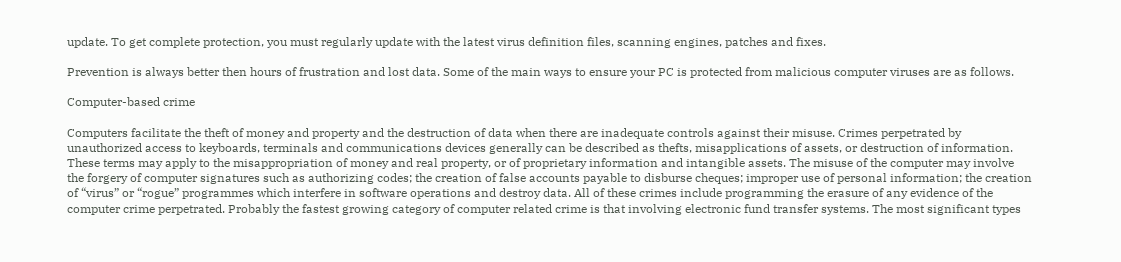update. To get complete protection, you must regularly update with the latest virus definition files, scanning engines, patches and fixes.

Prevention is always better then hours of frustration and lost data. Some of the main ways to ensure your PC is protected from malicious computer viruses are as follows.

Computer-based crime

Computers facilitate the theft of money and property and the destruction of data when there are inadequate controls against their misuse. Crimes perpetrated by unauthorized access to keyboards, terminals and communications devices generally can be described as thefts, misapplications of assets, or destruction of information. These terms may apply to the misappropriation of money and real property, or of proprietary information and intangible assets. The misuse of the computer may involve the forgery of computer signatures such as authorizing codes; the creation of false accounts payable to disburse cheques; improper use of personal information; the creation of “virus” or “rogue” programmes which interfere in software operations and destroy data. All of these crimes include programming the erasure of any evidence of the computer crime perpetrated. Probably the fastest growing category of computer related crime is that involving electronic fund transfer systems. The most significant types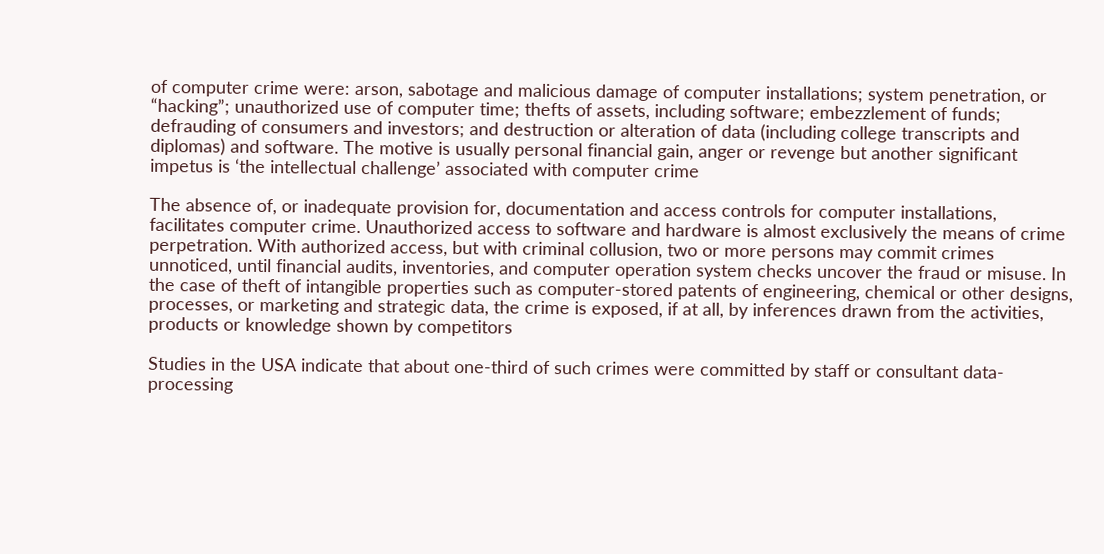of computer crime were: arson, sabotage and malicious damage of computer installations; system penetration, or “hacking”; unauthorized use of computer time; thefts of assets, including software; embezzlement of funds; defrauding of consumers and investors; and destruction or alteration of data (including college transcripts and diplomas) and software. The motive is usually personal financial gain, anger or revenge but another significant impetus is ‘the intellectual challenge’ associated with computer crime

The absence of, or inadequate provision for, documentation and access controls for computer installations, facilitates computer crime. Unauthorized access to software and hardware is almost exclusively the means of crime perpetration. With authorized access, but with criminal collusion, two or more persons may commit crimes unnoticed, until financial audits, inventories, and computer operation system checks uncover the fraud or misuse. In the case of theft of intangible properties such as computer-stored patents of engineering, chemical or other designs, processes, or marketing and strategic data, the crime is exposed, if at all, by inferences drawn from the activities, products or knowledge shown by competitors

Studies in the USA indicate that about one-third of such crimes were committed by staff or consultant data-processing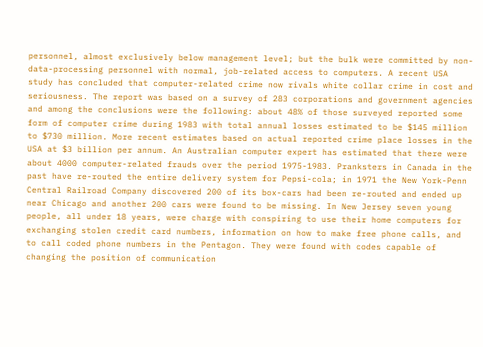personnel, almost exclusively below management level; but the bulk were committed by non-data-processing personnel with normal, job-related access to computers. A recent USA study has concluded that computer-related crime now rivals white collar crime in cost and seriousness. The report was based on a survey of 283 corporations and government agencies and among the conclusions were the following: about 48% of those surveyed reported some form of computer crime during 1983 with total annual losses estimated to be $145 million to $730 million. More recent estimates based on actual reported crime place losses in the USA at $3 billion per annum. An Australian computer expert has estimated that there were about 4000 computer-related frauds over the period 1975-1983. Pranksters in Canada in the past have re-routed the entire delivery system for Pepsi-cola; in 1971 the New York-Penn Central Railroad Company discovered 200 of its box-cars had been re-routed and ended up near Chicago and another 200 cars were found to be missing. In New Jersey seven young people, all under 18 years, were charge with conspiring to use their home computers for exchanging stolen credit card numbers, information on how to make free phone calls, and to call coded phone numbers in the Pentagon. They were found with codes capable of changing the position of communication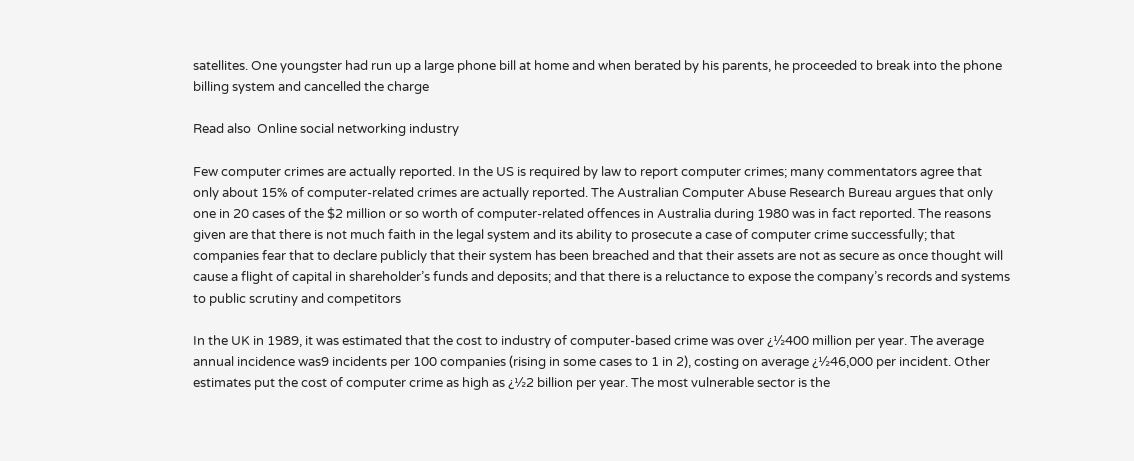satellites. One youngster had run up a large phone bill at home and when berated by his parents, he proceeded to break into the phone billing system and cancelled the charge

Read also  Online social networking industry

Few computer crimes are actually reported. In the US is required by law to report computer crimes; many commentators agree that only about 15% of computer-related crimes are actually reported. The Australian Computer Abuse Research Bureau argues that only one in 20 cases of the $2 million or so worth of computer-related offences in Australia during 1980 was in fact reported. The reasons given are that there is not much faith in the legal system and its ability to prosecute a case of computer crime successfully; that companies fear that to declare publicly that their system has been breached and that their assets are not as secure as once thought will cause a flight of capital in shareholder’s funds and deposits; and that there is a reluctance to expose the company’s records and systems to public scrutiny and competitors

In the UK in 1989, it was estimated that the cost to industry of computer-based crime was over ¿½400 million per year. The average annual incidence was9 incidents per 100 companies (rising in some cases to 1 in 2), costing on average ¿½46,000 per incident. Other estimates put the cost of computer crime as high as ¿½2 billion per year. The most vulnerable sector is the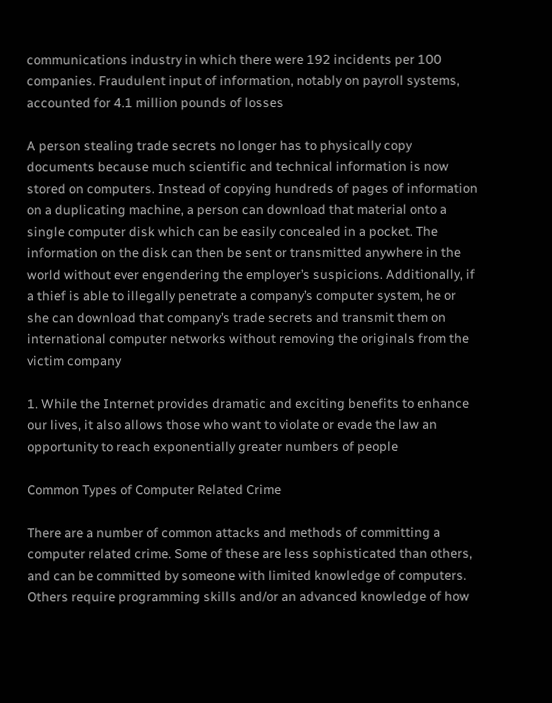communications industry in which there were 192 incidents per 100 companies. Fraudulent input of information, notably on payroll systems, accounted for 4.1 million pounds of losses

A person stealing trade secrets no longer has to physically copy documents because much scientific and technical information is now stored on computers. Instead of copying hundreds of pages of information on a duplicating machine, a person can download that material onto a single computer disk which can be easily concealed in a pocket. The information on the disk can then be sent or transmitted anywhere in the world without ever engendering the employer’s suspicions. Additionally, if a thief is able to illegally penetrate a company’s computer system, he or she can download that company’s trade secrets and transmit them on international computer networks without removing the originals from the victim company

1. While the Internet provides dramatic and exciting benefits to enhance our lives, it also allows those who want to violate or evade the law an opportunity to reach exponentially greater numbers of people

Common Types of Computer Related Crime

There are a number of common attacks and methods of committing a computer related crime. Some of these are less sophisticated than others, and can be committed by someone with limited knowledge of computers. Others require programming skills and/or an advanced knowledge of how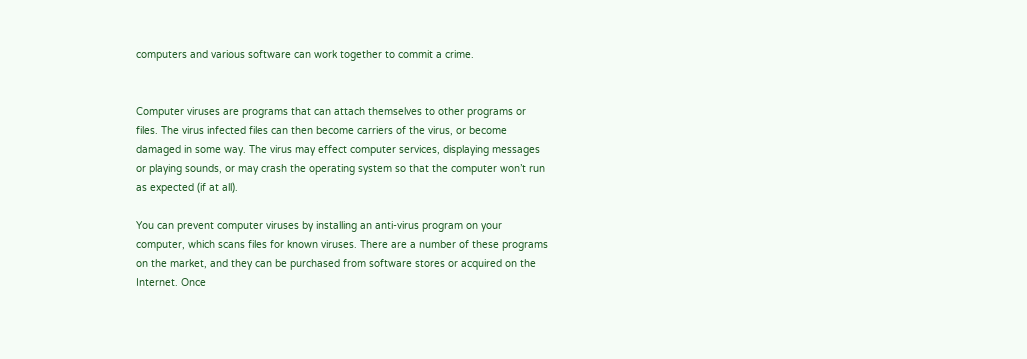computers and various software can work together to commit a crime.


Computer viruses are programs that can attach themselves to other programs or files. The virus infected files can then become carriers of the virus, or become damaged in some way. The virus may effect computer services, displaying messages or playing sounds, or may crash the operating system so that the computer won’t run as expected (if at all).

You can prevent computer viruses by installing an anti-virus program on your computer, which scans files for known viruses. There are a number of these programs on the market, and they can be purchased from software stores or acquired on the Internet. Once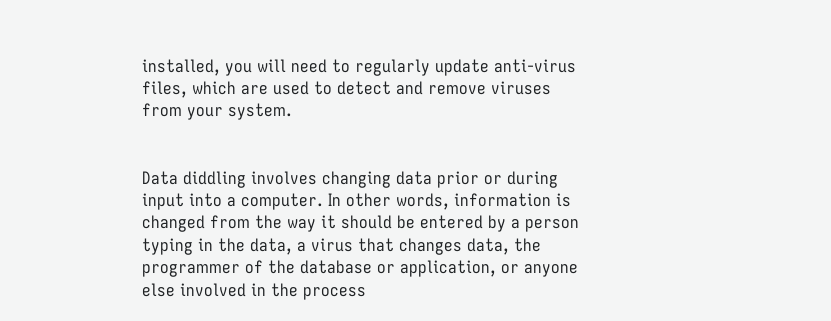installed, you will need to regularly update anti-virus files, which are used to detect and remove viruses from your system.


Data diddling involves changing data prior or during input into a computer. In other words, information is changed from the way it should be entered by a person typing in the data, a virus that changes data, the programmer of the database or application, or anyone else involved in the process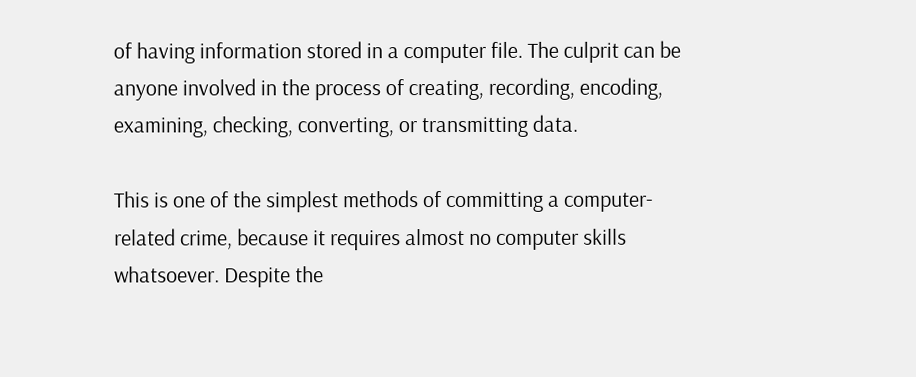of having information stored in a computer file. The culprit can be anyone involved in the process of creating, recording, encoding, examining, checking, converting, or transmitting data.

This is one of the simplest methods of committing a computer-related crime, because it requires almost no computer skills whatsoever. Despite the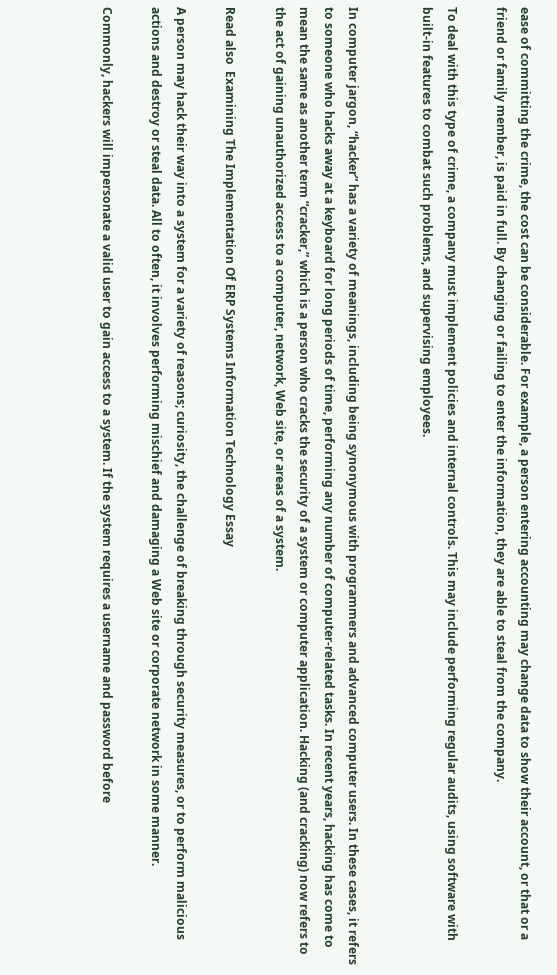ease of committing the crime, the cost can be considerable. For example, a person entering accounting may change data to show their account, or that or a friend or family member, is paid in full. By changing or failing to enter the information, they are able to steal from the company.

To deal with this type of crime, a company must implement policies and internal controls. This may include performing regular audits, using software with built-in features to combat such problems, and supervising employees.


In computer jargon, “hacker” has a variety of meanings, including being synonymous with programmers and advanced computer users. In these cases, it refers to someone who hacks away at a keyboard for long periods of time, performing any number of computer-related tasks. In recent years, hacking has come to mean the same as another term “cracker,” which is a person who cracks the security of a system or computer application. Hacking (and cracking) now refers to the act of gaining unauthorized access to a computer, network, Web site, or areas of a system.

Read also  Examining The Implementation Of ERP Systems Information Technology Essay

A person may hack their way into a system for a variety of reasons; curiosity, the challenge of breaking through security measures, or to perform malicious actions and destroy or steal data. All to often, it involves performing mischief and damaging a Web site or corporate network in some manner.

Commonly, hackers will impersonate a valid user to gain access to a system. If the system requires a username and password before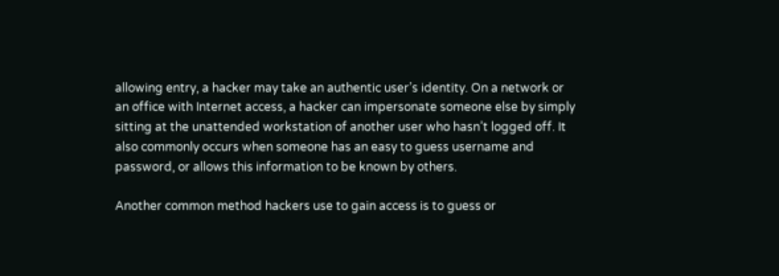allowing entry, a hacker may take an authentic user’s identity. On a network or an office with Internet access, a hacker can impersonate someone else by simply sitting at the unattended workstation of another user who hasn’t logged off. It also commonly occurs when someone has an easy to guess username and password, or allows this information to be known by others.

Another common method hackers use to gain access is to guess or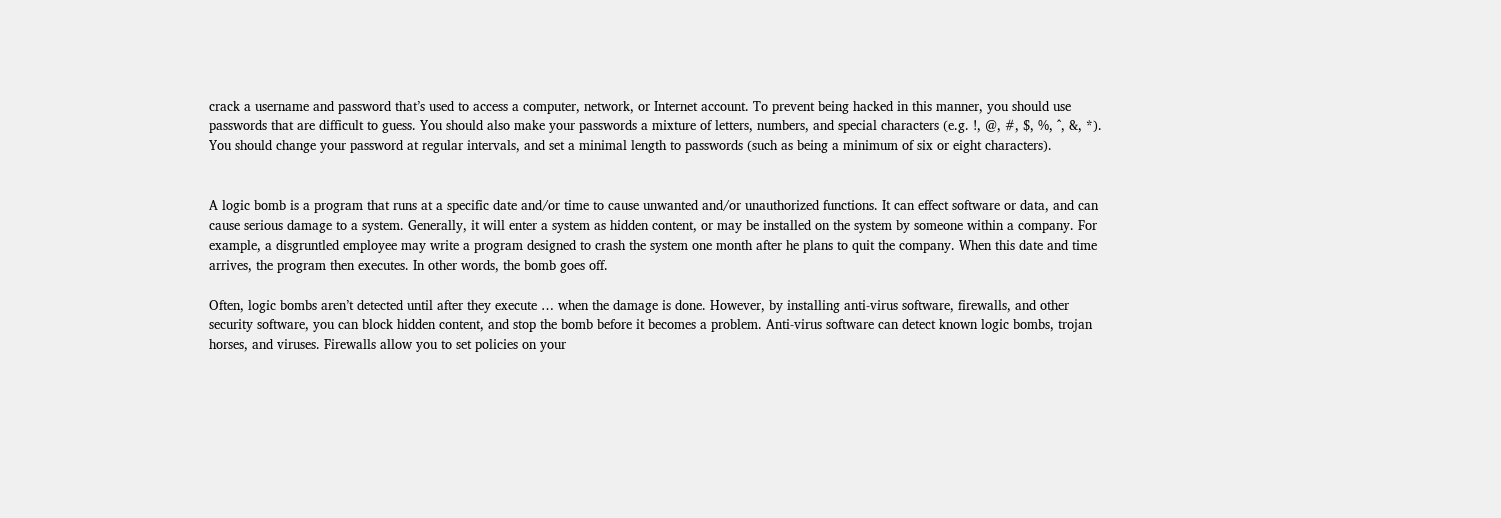crack a username and password that’s used to access a computer, network, or Internet account. To prevent being hacked in this manner, you should use passwords that are difficult to guess. You should also make your passwords a mixture of letters, numbers, and special characters (e.g. !, @, #, $, %, ^, &, *).  You should change your password at regular intervals, and set a minimal length to passwords (such as being a minimum of six or eight characters).


A logic bomb is a program that runs at a specific date and/or time to cause unwanted and/or unauthorized functions. It can effect software or data, and can cause serious damage to a system. Generally, it will enter a system as hidden content, or may be installed on the system by someone within a company. For example, a disgruntled employee may write a program designed to crash the system one month after he plans to quit the company. When this date and time arrives, the program then executes. In other words, the bomb goes off.

Often, logic bombs aren’t detected until after they execute … when the damage is done. However, by installing anti-virus software, firewalls, and other security software, you can block hidden content, and stop the bomb before it becomes a problem. Anti-virus software can detect known logic bombs, trojan horses, and viruses. Firewalls allow you to set policies on your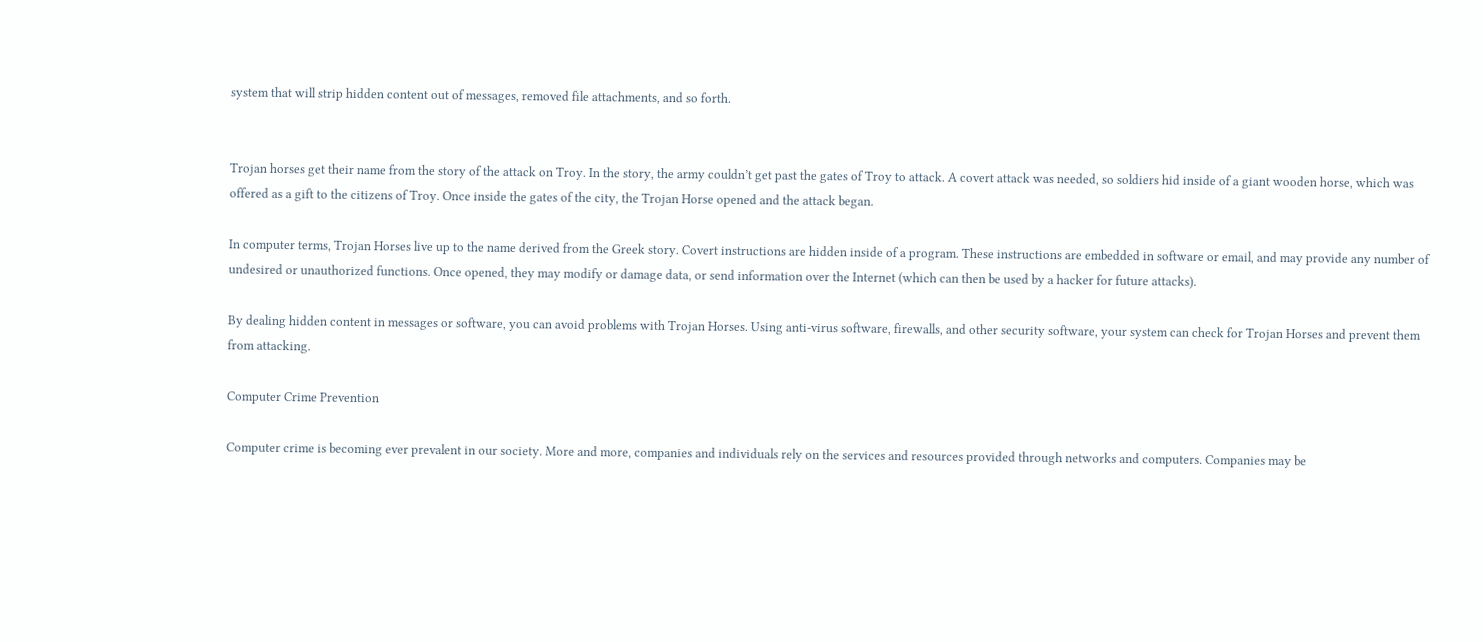system that will strip hidden content out of messages, removed file attachments, and so forth.


Trojan horses get their name from the story of the attack on Troy. In the story, the army couldn’t get past the gates of Troy to attack. A covert attack was needed, so soldiers hid inside of a giant wooden horse, which was offered as a gift to the citizens of Troy. Once inside the gates of the city, the Trojan Horse opened and the attack began.

In computer terms, Trojan Horses live up to the name derived from the Greek story. Covert instructions are hidden inside of a program. These instructions are embedded in software or email, and may provide any number of undesired or unauthorized functions. Once opened, they may modify or damage data, or send information over the Internet (which can then be used by a hacker for future attacks).

By dealing hidden content in messages or software, you can avoid problems with Trojan Horses. Using anti-virus software, firewalls, and other security software, your system can check for Trojan Horses and prevent them from attacking.

Computer Crime Prevention

Computer crime is becoming ever prevalent in our society. More and more, companies and individuals rely on the services and resources provided through networks and computers. Companies may be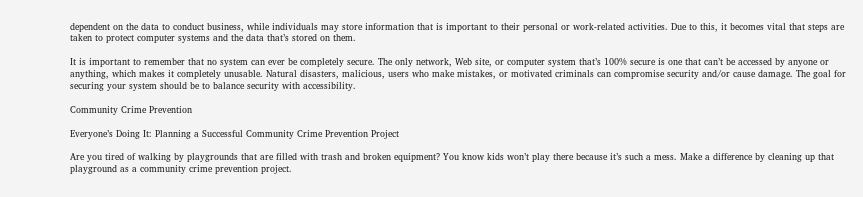dependent on the data to conduct business, while individuals may store information that is important to their personal or work-related activities. Due to this, it becomes vital that steps are taken to protect computer systems and the data that’s stored on them.

It is important to remember that no system can ever be completely secure. The only network, Web site, or computer system that’s 100% secure is one that can’t be accessed by anyone or anything, which makes it completely unusable. Natural disasters, malicious, users who make mistakes, or motivated criminals can compromise security and/or cause damage. The goal for securing your system should be to balance security with accessibility.

Community Crime Prevention

Everyone’s Doing It: Planning a Successful Community Crime Prevention Project

Are you tired of walking by playgrounds that are filled with trash and broken equipment? You know kids won’t play there because it’s such a mess. Make a difference by cleaning up that playground as a community crime prevention project.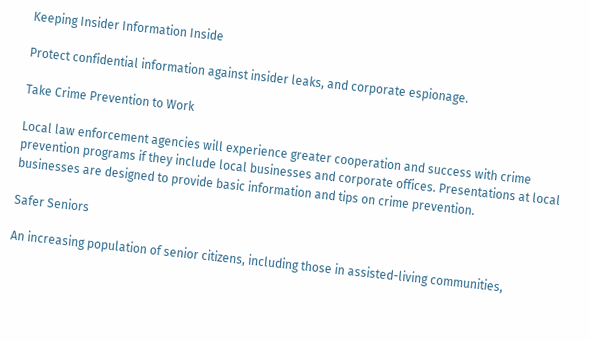Keeping Insider Information Inside

Protect confidential information against insider leaks, and corporate espionage.

Take Crime Prevention to Work

Local law enforcement agencies will experience greater cooperation and success with crime prevention programs if they include local businesses and corporate offices. Presentations at local businesses are designed to provide basic information and tips on crime prevention.

Safer Seniors

An increasing population of senior citizens, including those in assisted-living communities,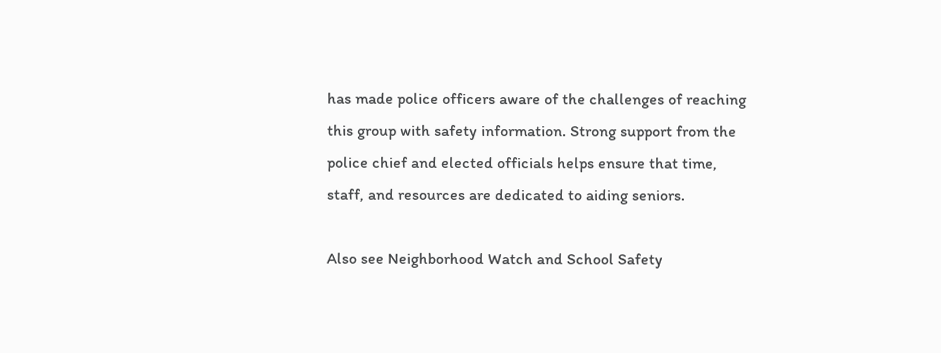has made police officers aware of the challenges of reaching this group with safety information. Strong support from the police chief and elected officials helps ensure that time, staff, and resources are dedicated to aiding seniors.

Also see Neighborhood Watch and School Safety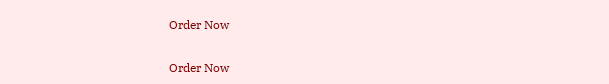Order Now

Order Now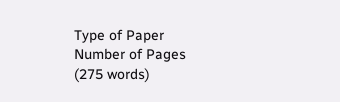Type of Paper
Number of Pages
(275 words)